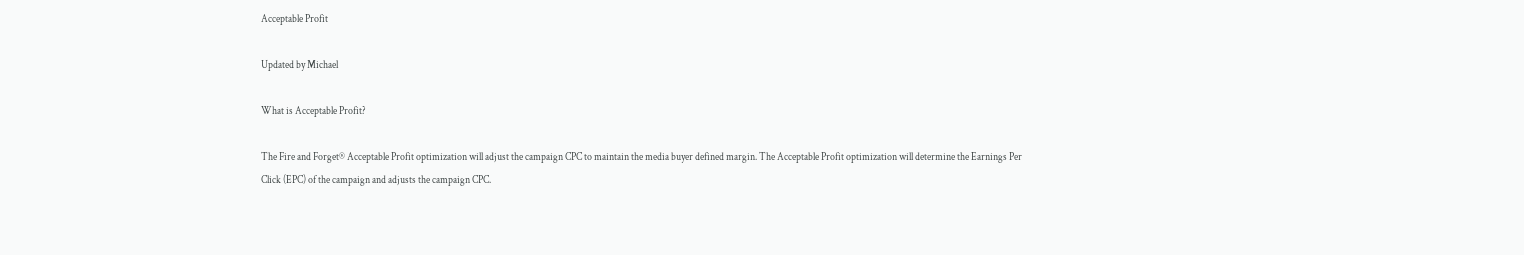Acceptable Profit

Updated by Michael

What is Acceptable Profit?

The Fire and Forget® Acceptable Profit optimization will adjust the campaign CPC to maintain the media buyer defined margin. The Acceptable Profit optimization will determine the Earnings Per Click (EPC) of the campaign and adjusts the campaign CPC.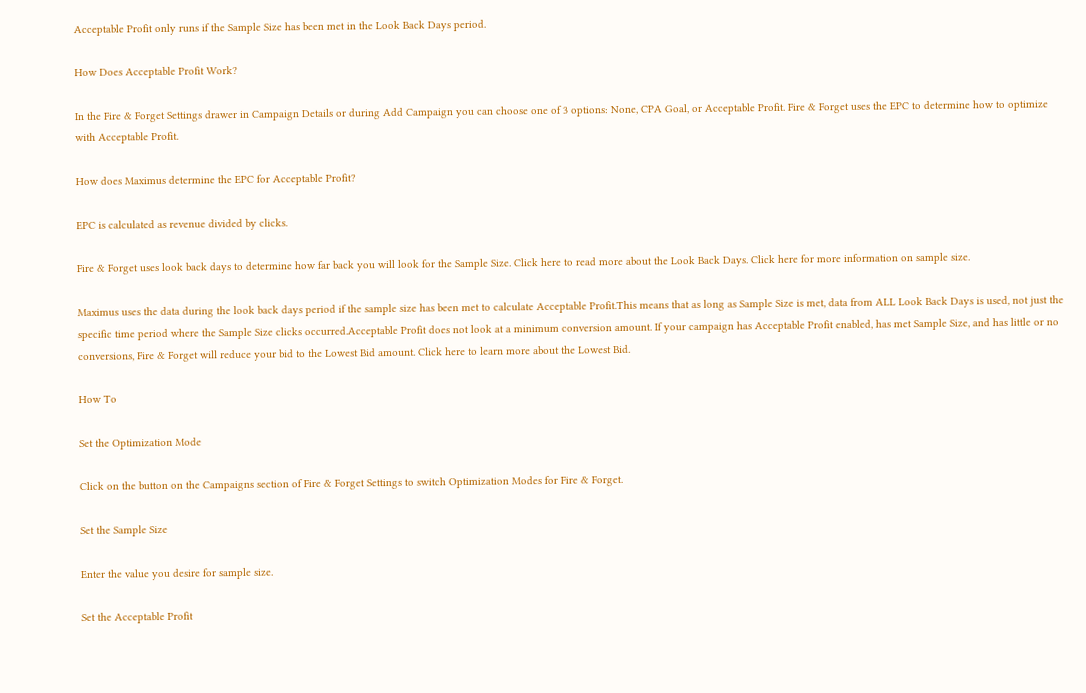Acceptable Profit only runs if the Sample Size has been met in the Look Back Days period.

How Does Acceptable Profit Work?

In the Fire & Forget Settings drawer in Campaign Details or during Add Campaign you can choose one of 3 options: None, CPA Goal, or Acceptable Profit. Fire & Forget uses the EPC to determine how to optimize with Acceptable Profit.

How does Maximus determine the EPC for Acceptable Profit?

EPC is calculated as revenue divided by clicks.

Fire & Forget uses look back days to determine how far back you will look for the Sample Size. Click here to read more about the Look Back Days. Click here for more information on sample size.

Maximus uses the data during the look back days period if the sample size has been met to calculate Acceptable Profit.This means that as long as Sample Size is met, data from ALL Look Back Days is used, not just the specific time period where the Sample Size clicks occurred.Acceptable Profit does not look at a minimum conversion amount. If your campaign has Acceptable Profit enabled, has met Sample Size, and has little or no conversions, Fire & Forget will reduce your bid to the Lowest Bid amount. Click here to learn more about the Lowest Bid.

How To

Set the Optimization Mode

Click on the button on the Campaigns section of Fire & Forget Settings to switch Optimization Modes for Fire & Forget.

Set the Sample Size

Enter the value you desire for sample size.

Set the Acceptable Profit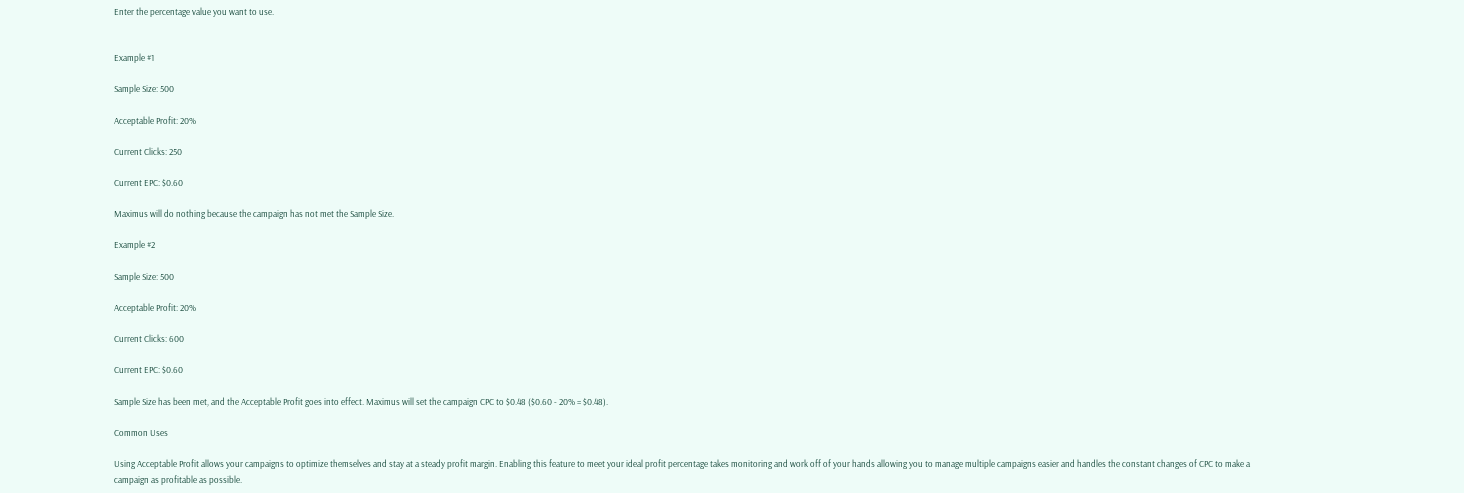Enter the percentage value you want to use.


Example #1

Sample Size: 500

Acceptable Profit: 20%

Current Clicks: 250

Current EPC: $0.60

Maximus will do nothing because the campaign has not met the Sample Size.

Example #2

Sample Size: 500

Acceptable Profit: 20%

Current Clicks: 600

Current EPC: $0.60

Sample Size has been met, and the Acceptable Profit goes into effect. Maximus will set the campaign CPC to $0.48 ($0.60 - 20% = $0.48).

Common Uses

Using Acceptable Profit allows your campaigns to optimize themselves and stay at a steady profit margin. Enabling this feature to meet your ideal profit percentage takes monitoring and work off of your hands allowing you to manage multiple campaigns easier and handles the constant changes of CPC to make a campaign as profitable as possible.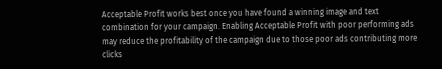Acceptable Profit works best once you have found a winning image and text combination for your campaign. Enabling Acceptable Profit with poor performing ads may reduce the profitability of the campaign due to those poor ads contributing more clicks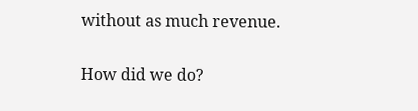without as much revenue.

How did we do?